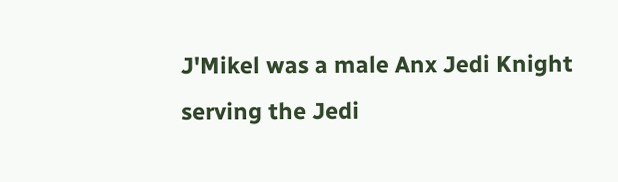J'Mikel was a male Anx Jedi Knight serving the Jedi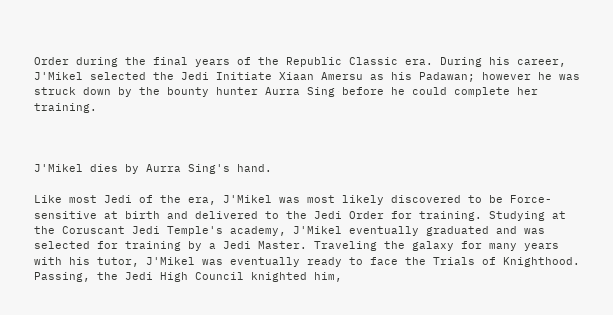Order during the final years of the Republic Classic era. During his career, J'Mikel selected the Jedi Initiate Xiaan Amersu as his Padawan; however he was struck down by the bounty hunter Aurra Sing before he could complete her training.



J'Mikel dies by Aurra Sing's hand.

Like most Jedi of the era, J'Mikel was most likely discovered to be Force-sensitive at birth and delivered to the Jedi Order for training. Studying at the Coruscant Jedi Temple's academy, J'Mikel eventually graduated and was selected for training by a Jedi Master. Traveling the galaxy for many years with his tutor, J'Mikel was eventually ready to face the Trials of Knighthood. Passing, the Jedi High Council knighted him,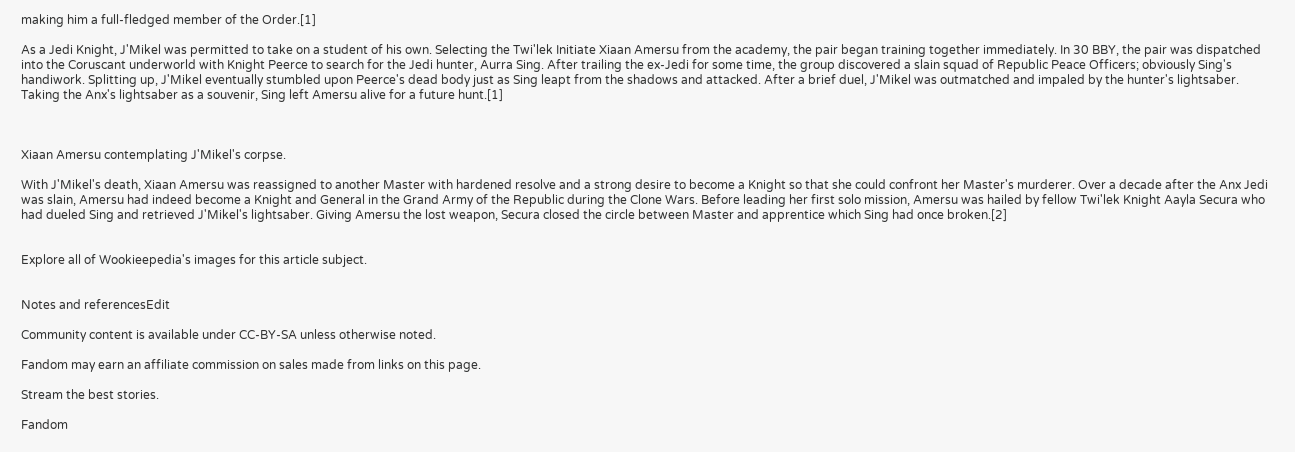making him a full-fledged member of the Order.[1]

As a Jedi Knight, J'Mikel was permitted to take on a student of his own. Selecting the Twi'lek Initiate Xiaan Amersu from the academy, the pair began training together immediately. In 30 BBY, the pair was dispatched into the Coruscant underworld with Knight Peerce to search for the Jedi hunter, Aurra Sing. After trailing the ex-Jedi for some time, the group discovered a slain squad of Republic Peace Officers; obviously Sing's handiwork. Splitting up, J'Mikel eventually stumbled upon Peerce's dead body just as Sing leapt from the shadows and attacked. After a brief duel, J'Mikel was outmatched and impaled by the hunter's lightsaber. Taking the Anx's lightsaber as a souvenir, Sing left Amersu alive for a future hunt.[1]



Xiaan Amersu contemplating J'Mikel's corpse.

With J'Mikel's death, Xiaan Amersu was reassigned to another Master with hardened resolve and a strong desire to become a Knight so that she could confront her Master's murderer. Over a decade after the Anx Jedi was slain, Amersu had indeed become a Knight and General in the Grand Army of the Republic during the Clone Wars. Before leading her first solo mission, Amersu was hailed by fellow Twi'lek Knight Aayla Secura who had dueled Sing and retrieved J'Mikel's lightsaber. Giving Amersu the lost weapon, Secura closed the circle between Master and apprentice which Sing had once broken.[2]


Explore all of Wookieepedia's images for this article subject.


Notes and referencesEdit

Community content is available under CC-BY-SA unless otherwise noted.

Fandom may earn an affiliate commission on sales made from links on this page.

Stream the best stories.

Fandom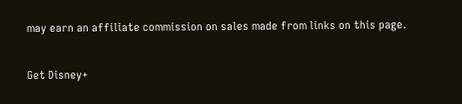may earn an affiliate commission on sales made from links on this page.

Get Disney+